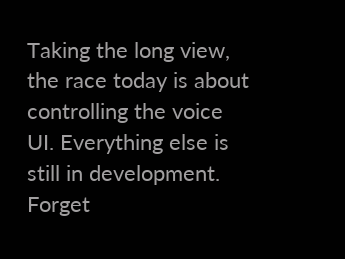Taking the long view, the race today is about controlling the voice UI. Everything else is still in development.
Forget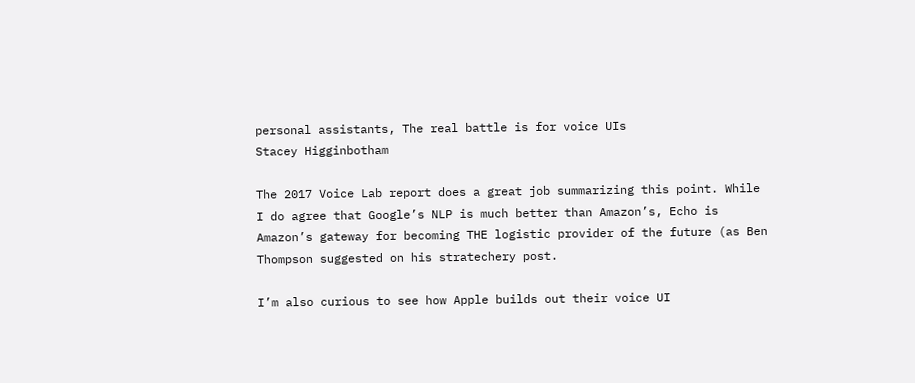personal assistants, The real battle is for voice UIs
Stacey Higginbotham

The 2017 Voice Lab report does a great job summarizing this point. While I do agree that Google’s NLP is much better than Amazon’s, Echo is Amazon’s gateway for becoming THE logistic provider of the future (as Ben Thompson suggested on his stratechery post.

I’m also curious to see how Apple builds out their voice UI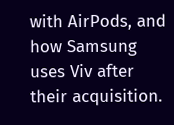with AirPods, and how Samsung uses Viv after their acquisition.